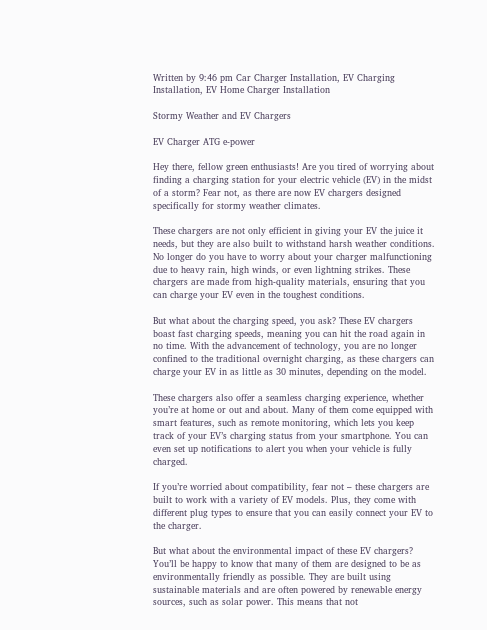Written by 9:46 pm Car Charger Installation, EV Charging Installation, EV Home Charger Installation

Stormy Weather and EV Chargers

EV Charger ATG e-power

Hey there, fellow green enthusiasts! Are you tired of worrying about finding a charging station for your electric vehicle (EV) in the midst of a storm? Fear not, as there are now EV chargers designed specifically for stormy weather climates.

These chargers are not only efficient in giving your EV the juice it needs, but they are also built to withstand harsh weather conditions. No longer do you have to worry about your charger malfunctioning due to heavy rain, high winds, or even lightning strikes. These chargers are made from high-quality materials, ensuring that you can charge your EV even in the toughest conditions.

But what about the charging speed, you ask? These EV chargers boast fast charging speeds, meaning you can hit the road again in no time. With the advancement of technology, you are no longer confined to the traditional overnight charging, as these chargers can charge your EV in as little as 30 minutes, depending on the model.

These chargers also offer a seamless charging experience, whether you’re at home or out and about. Many of them come equipped with smart features, such as remote monitoring, which lets you keep track of your EV’s charging status from your smartphone. You can even set up notifications to alert you when your vehicle is fully charged.

If you’re worried about compatibility, fear not – these chargers are built to work with a variety of EV models. Plus, they come with different plug types to ensure that you can easily connect your EV to the charger.

But what about the environmental impact of these EV chargers? You’ll be happy to know that many of them are designed to be as environmentally friendly as possible. They are built using sustainable materials and are often powered by renewable energy sources, such as solar power. This means that not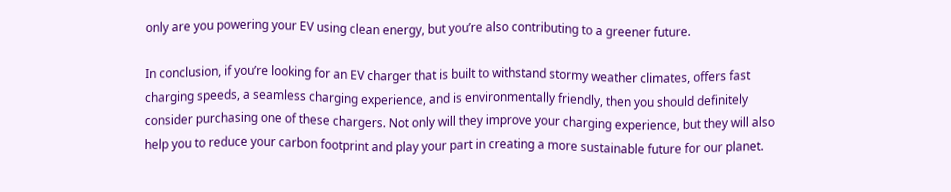only are you powering your EV using clean energy, but you’re also contributing to a greener future.

In conclusion, if you’re looking for an EV charger that is built to withstand stormy weather climates, offers fast charging speeds, a seamless charging experience, and is environmentally friendly, then you should definitely consider purchasing one of these chargers. Not only will they improve your charging experience, but they will also help you to reduce your carbon footprint and play your part in creating a more sustainable future for our planet.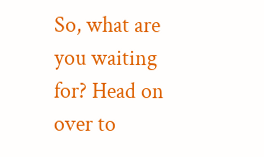So, what are you waiting for? Head on over to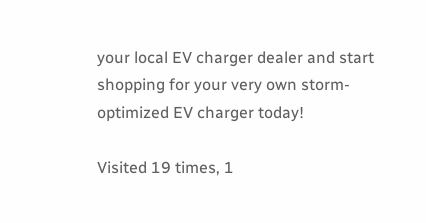your local EV charger dealer and start shopping for your very own storm-optimized EV charger today!

Visited 19 times, 1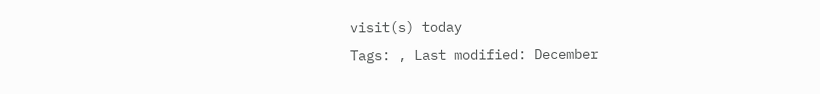visit(s) today
Tags: , Last modified: December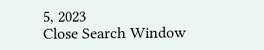5, 2023
Close Search Window